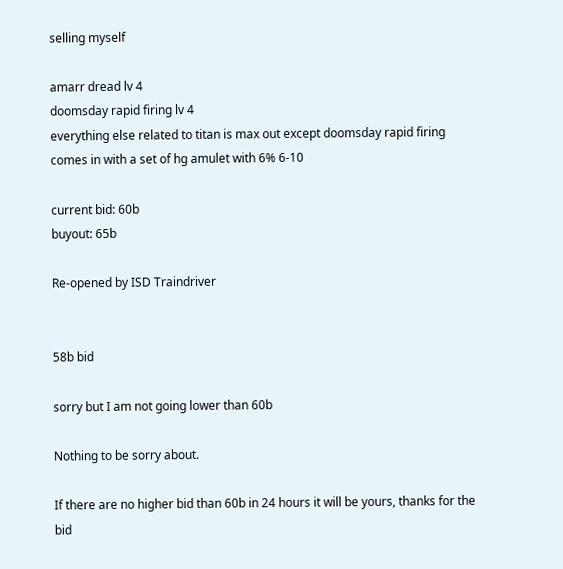selling myself

amarr dread lv 4
doomsday rapid firing lv 4
everything else related to titan is max out except doomsday rapid firing
comes in with a set of hg amulet with 6% 6-10

current bid: 60b
buyout: 65b

Re-opened by ISD Traindriver


58b bid

sorry but I am not going lower than 60b

Nothing to be sorry about.

If there are no higher bid than 60b in 24 hours it will be yours, thanks for the bid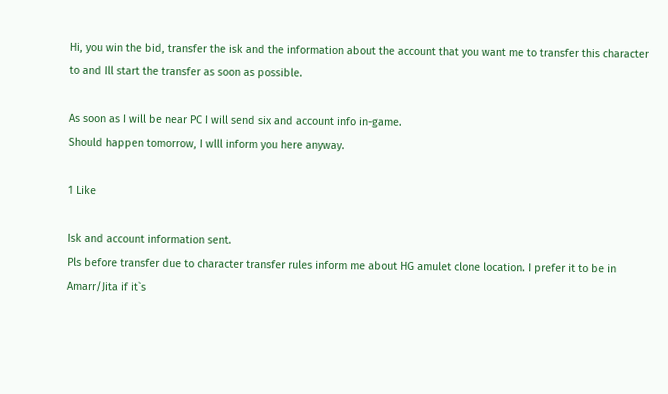Hi, you win the bid, transfer the isk and the information about the account that you want me to transfer this character to and Ill start the transfer as soon as possible.

As soon as I will be near PC I will send six and account info in-game.
Should happen tomorrow, I wlll inform you here anyway.

1 Like

Isk and account information sent.
Pls before transfer due to character transfer rules inform me about HG amulet clone location. I prefer it to be in Amarr/Jita if it`s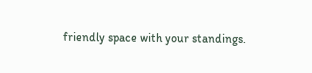friendly space with your standings.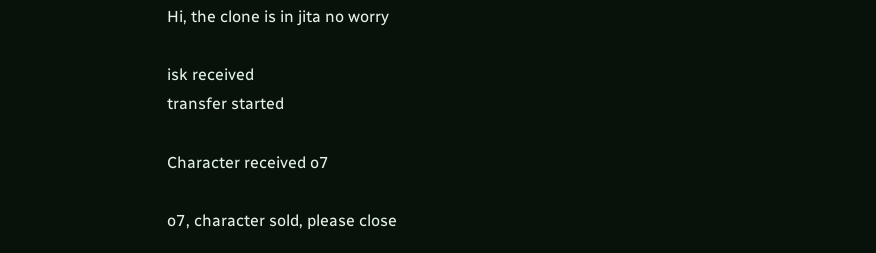Hi, the clone is in jita no worry

isk received
transfer started

Character received o7

o7, character sold, please close